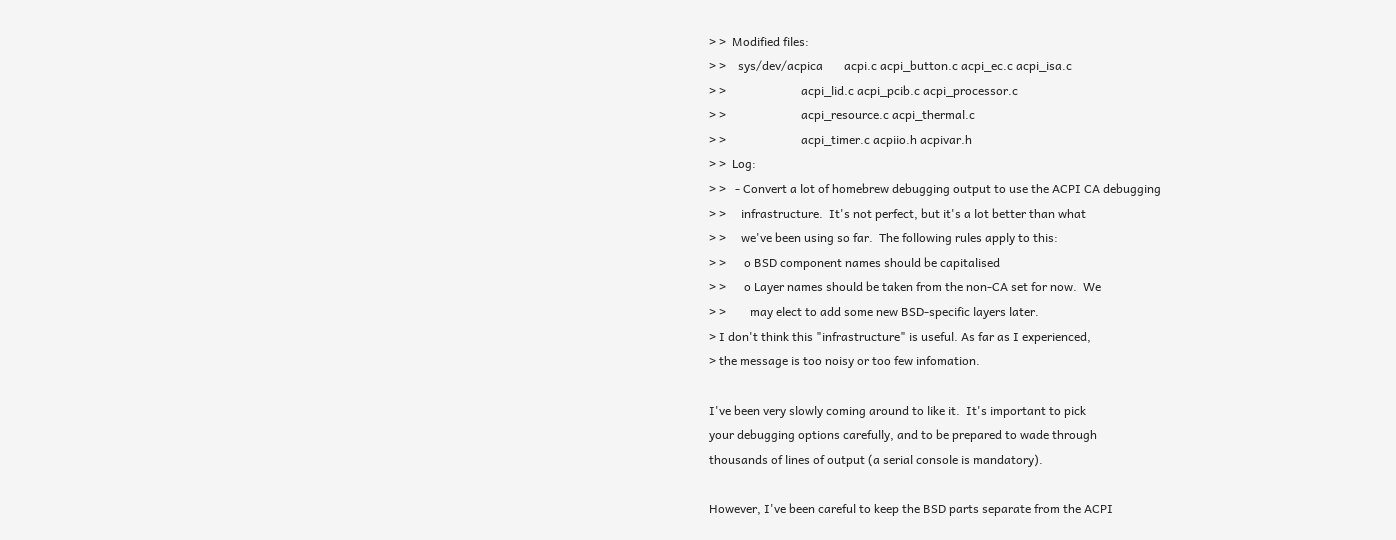> >  Modified files:
> >    sys/dev/acpica       acpi.c acpi_button.c acpi_ec.c acpi_isa.c
> >                         acpi_lid.c acpi_pcib.c acpi_processor.c
> >                         acpi_resource.c acpi_thermal.c
> >                         acpi_timer.c acpiio.h acpivar.h
> >  Log:
> >   - Convert a lot of homebrew debugging output to use the ACPI CA debugging
> >     infrastructure.  It's not perfect, but it's a lot better than what
> >     we've been using so far.  The following rules apply to this:
> >      o BSD component names should be capitalised
> >      o Layer names should be taken from the non-CA set for now.  We
> >        may elect to add some new BSD-specific layers later.
> I don't think this "infrastructure" is useful. As far as I experienced,
> the message is too noisy or too few infomation.

I've been very slowly coming around to like it.  It's important to pick
your debugging options carefully, and to be prepared to wade through
thousands of lines of output (a serial console is mandatory).

However, I've been careful to keep the BSD parts separate from the ACPI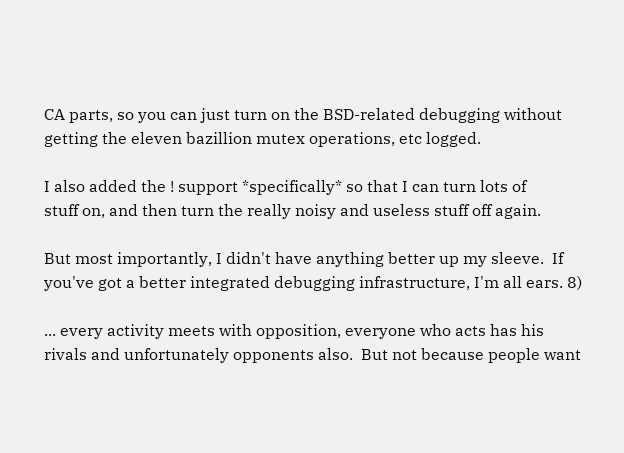CA parts, so you can just turn on the BSD-related debugging without
getting the eleven bazillion mutex operations, etc logged.

I also added the ! support *specifically* so that I can turn lots of
stuff on, and then turn the really noisy and useless stuff off again.

But most importantly, I didn't have anything better up my sleeve.  If
you've got a better integrated debugging infrastructure, I'm all ears. 8)

... every activity meets with opposition, everyone who acts has his
rivals and unfortunately opponents also.  But not because people want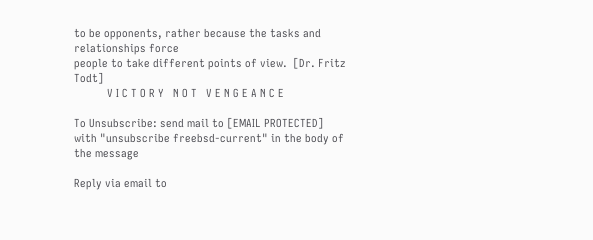to be opponents, rather because the tasks and relationships force
people to take different points of view.  [Dr. Fritz Todt]
           V I C T O R Y   N O T   V E N G E A N C E

To Unsubscribe: send mail to [EMAIL PROTECTED]
with "unsubscribe freebsd-current" in the body of the message

Reply via email to